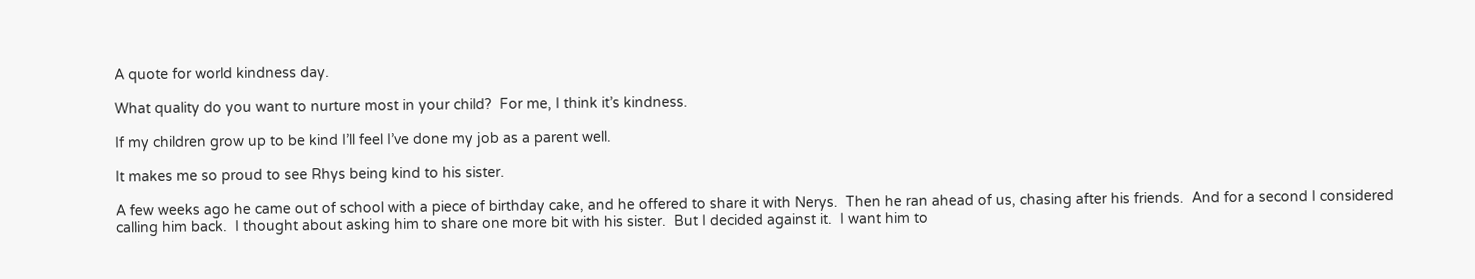A quote for world kindness day.

What quality do you want to nurture most in your child?  For me, I think it’s kindness.

If my children grow up to be kind I’ll feel I’ve done my job as a parent well.

It makes me so proud to see Rhys being kind to his sister.

A few weeks ago he came out of school with a piece of birthday cake, and he offered to share it with Nerys.  Then he ran ahead of us, chasing after his friends.  And for a second I considered calling him back.  I thought about asking him to share one more bit with his sister.  But I decided against it.  I want him to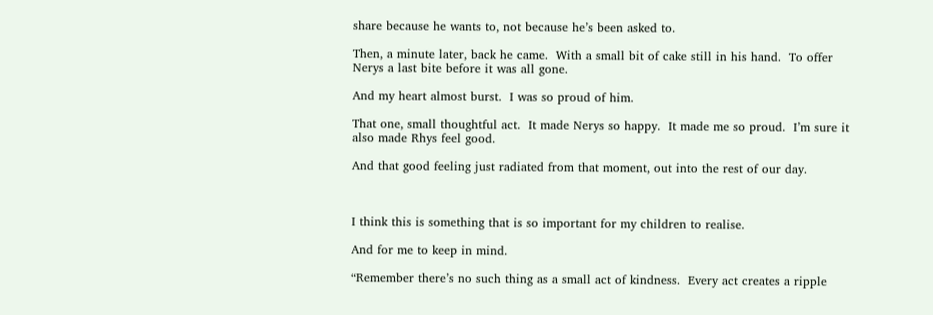share because he wants to, not because he’s been asked to.

Then, a minute later, back he came.  With a small bit of cake still in his hand.  To offer Nerys a last bite before it was all gone.

And my heart almost burst.  I was so proud of him.

That one, small thoughtful act.  It made Nerys so happy.  It made me so proud.  I’m sure it also made Rhys feel good.

And that good feeling just radiated from that moment, out into the rest of our day.



I think this is something that is so important for my children to realise.

And for me to keep in mind.

“Remember there’s no such thing as a small act of kindness.  Every act creates a ripple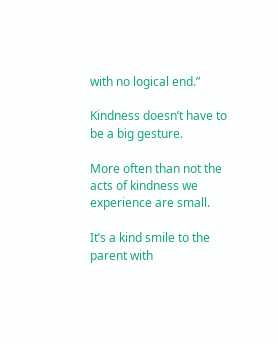with no logical end.”

Kindness doesn’t have to be a big gesture.

More often than not the acts of kindness we experience are small.

It’s a kind smile to the parent with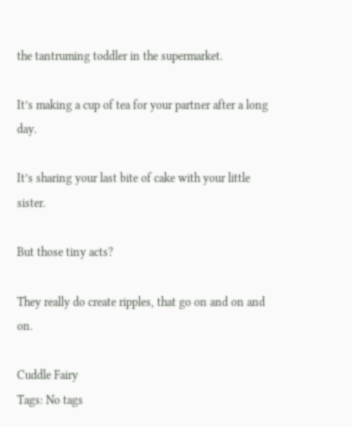the tantruming toddler in the supermarket.

It’s making a cup of tea for your partner after a long day.

It’s sharing your last bite of cake with your little sister.

But those tiny acts?

They really do create ripples, that go on and on and on.

Cuddle Fairy
Tags: No tags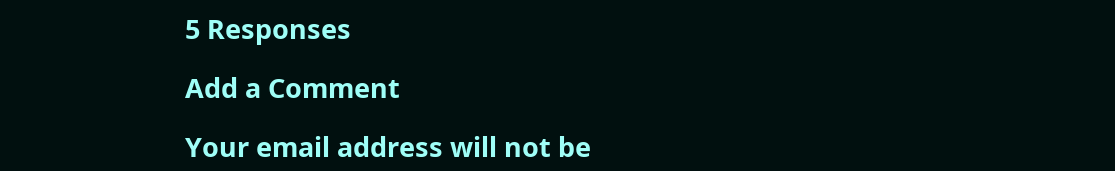5 Responses

Add a Comment

Your email address will not be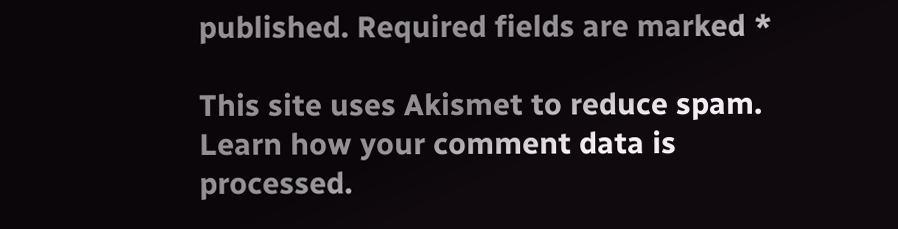published. Required fields are marked *

This site uses Akismet to reduce spam. Learn how your comment data is processed.